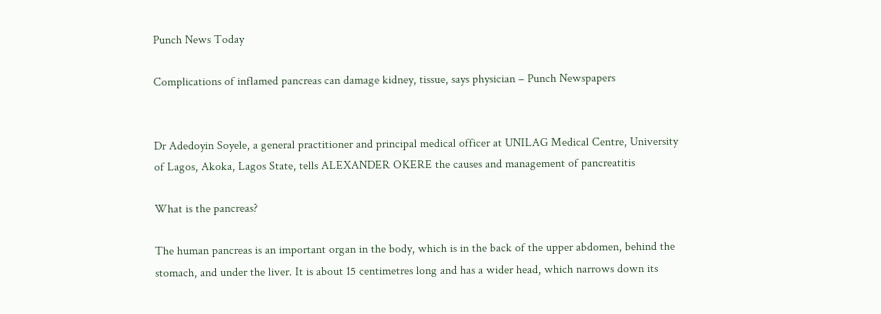Punch News Today

Complications of inflamed pancreas can damage kidney, tissue, says physician – Punch Newspapers


Dr Adedoyin Soyele, a general practitioner and principal medical officer at UNILAG Medical Centre, University of Lagos, Akoka, Lagos State, tells ALEXANDER OKERE the causes and management of pancreatitis

What is the pancreas?

The human pancreas is an important organ in the body, which is in the back of the upper abdomen, behind the stomach, and under the liver. It is about 15 centimetres long and has a wider head, which narrows down its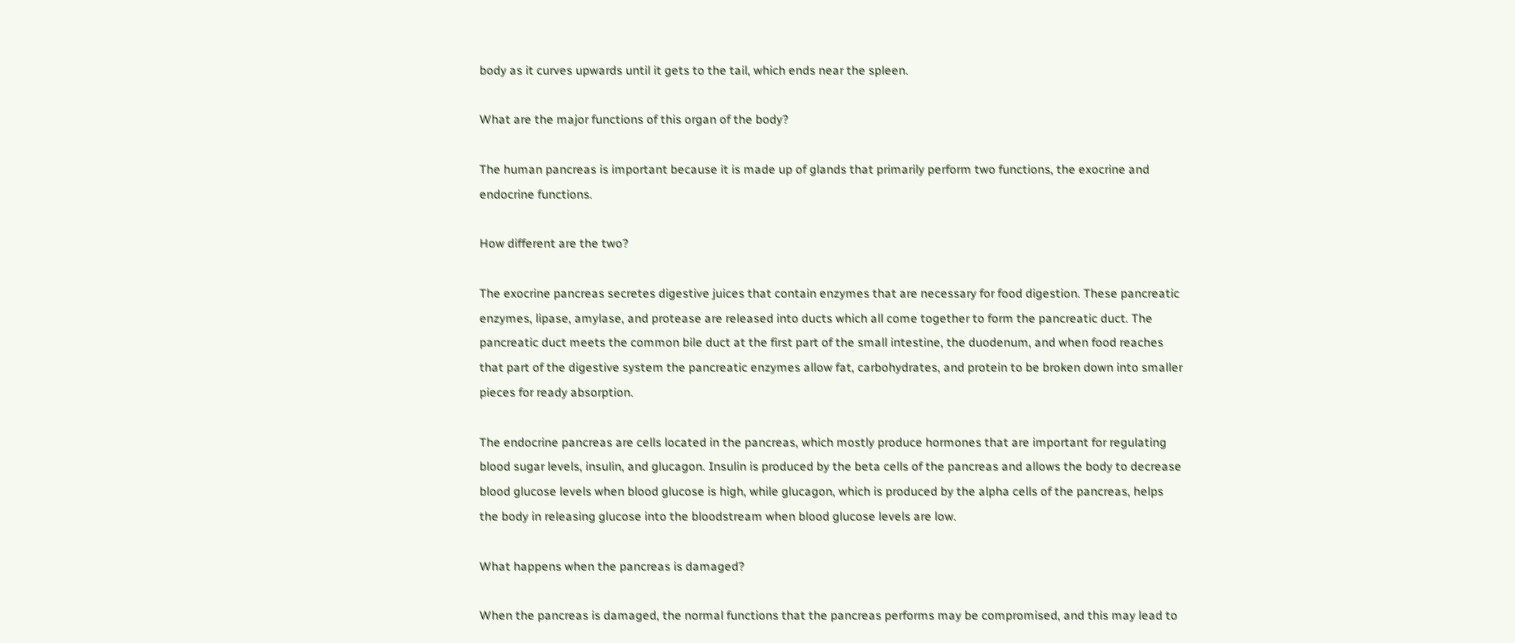body as it curves upwards until it gets to the tail, which ends near the spleen.

What are the major functions of this organ of the body?

The human pancreas is important because it is made up of glands that primarily perform two functions, the exocrine and endocrine functions.

How different are the two?

The exocrine pancreas secretes digestive juices that contain enzymes that are necessary for food digestion. These pancreatic enzymes, lipase, amylase, and protease are released into ducts which all come together to form the pancreatic duct. The pancreatic duct meets the common bile duct at the first part of the small intestine, the duodenum, and when food reaches that part of the digestive system the pancreatic enzymes allow fat, carbohydrates, and protein to be broken down into smaller pieces for ready absorption.

The endocrine pancreas are cells located in the pancreas, which mostly produce hormones that are important for regulating blood sugar levels, insulin, and glucagon. Insulin is produced by the beta cells of the pancreas and allows the body to decrease blood glucose levels when blood glucose is high, while glucagon, which is produced by the alpha cells of the pancreas, helps the body in releasing glucose into the bloodstream when blood glucose levels are low.

What happens when the pancreas is damaged?

When the pancreas is damaged, the normal functions that the pancreas performs may be compromised, and this may lead to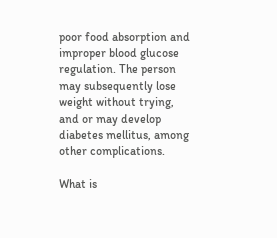poor food absorption and improper blood glucose regulation. The person may subsequently lose weight without trying, and or may develop diabetes mellitus, among other complications.

What is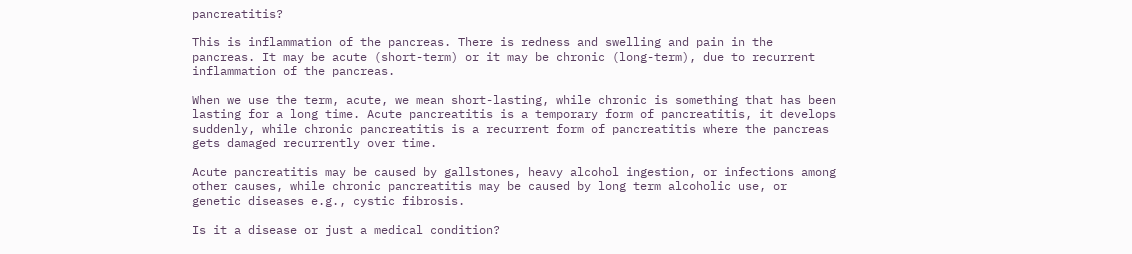pancreatitis?

This is inflammation of the pancreas. There is redness and swelling and pain in the pancreas. It may be acute (short-term) or it may be chronic (long-term), due to recurrent inflammation of the pancreas.

When we use the term, acute, we mean short-lasting, while chronic is something that has been lasting for a long time. Acute pancreatitis is a temporary form of pancreatitis, it develops suddenly, while chronic pancreatitis is a recurrent form of pancreatitis where the pancreas gets damaged recurrently over time.

Acute pancreatitis may be caused by gallstones, heavy alcohol ingestion, or infections among other causes, while chronic pancreatitis may be caused by long term alcoholic use, or genetic diseases e.g., cystic fibrosis.

Is it a disease or just a medical condition?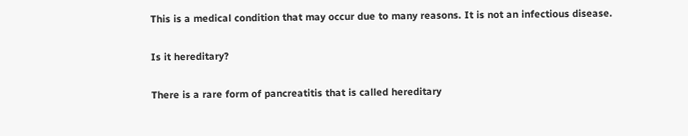This is a medical condition that may occur due to many reasons. It is not an infectious disease.

Is it hereditary?

There is a rare form of pancreatitis that is called hereditary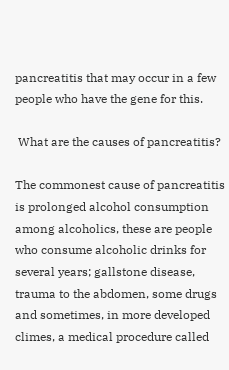pancreatitis that may occur in a few people who have the gene for this.

 What are the causes of pancreatitis?

The commonest cause of pancreatitis is prolonged alcohol consumption among alcoholics, these are people who consume alcoholic drinks for several years; gallstone disease, trauma to the abdomen, some drugs and sometimes, in more developed climes, a medical procedure called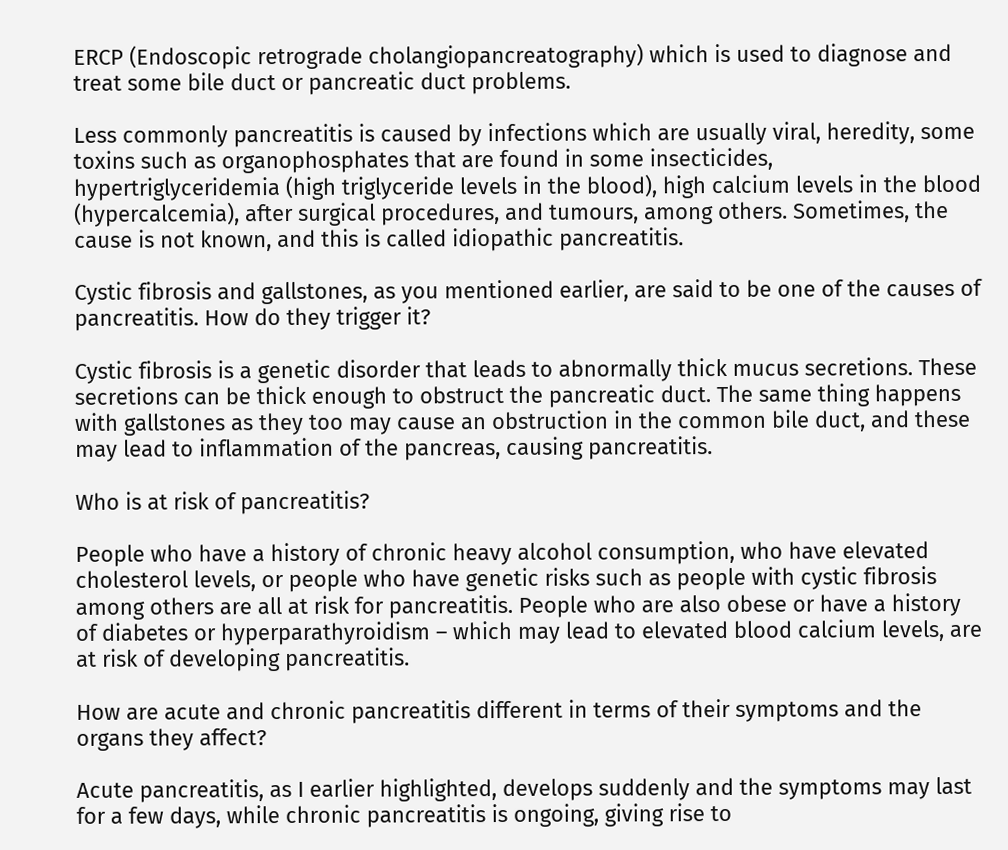ERCP (Endoscopic retrograde cholangiopancreatography) which is used to diagnose and treat some bile duct or pancreatic duct problems.

Less commonly pancreatitis is caused by infections which are usually viral, heredity, some toxins such as organophosphates that are found in some insecticides, hypertriglyceridemia (high triglyceride levels in the blood), high calcium levels in the blood (hypercalcemia), after surgical procedures, and tumours, among others. Sometimes, the cause is not known, and this is called idiopathic pancreatitis.

Cystic fibrosis and gallstones, as you mentioned earlier, are said to be one of the causes of pancreatitis. How do they trigger it?

Cystic fibrosis is a genetic disorder that leads to abnormally thick mucus secretions. These secretions can be thick enough to obstruct the pancreatic duct. The same thing happens with gallstones as they too may cause an obstruction in the common bile duct, and these may lead to inflammation of the pancreas, causing pancreatitis.

Who is at risk of pancreatitis?

People who have a history of chronic heavy alcohol consumption, who have elevated cholesterol levels, or people who have genetic risks such as people with cystic fibrosis among others are all at risk for pancreatitis. People who are also obese or have a history of diabetes or hyperparathyroidism – which may lead to elevated blood calcium levels, are at risk of developing pancreatitis.

How are acute and chronic pancreatitis different in terms of their symptoms and the organs they affect?

Acute pancreatitis, as I earlier highlighted, develops suddenly and the symptoms may last for a few days, while chronic pancreatitis is ongoing, giving rise to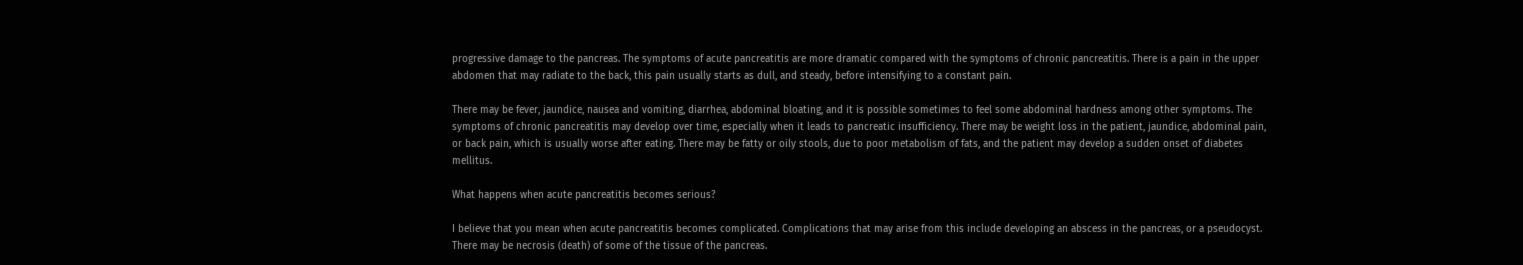progressive damage to the pancreas. The symptoms of acute pancreatitis are more dramatic compared with the symptoms of chronic pancreatitis. There is a pain in the upper abdomen that may radiate to the back, this pain usually starts as dull, and steady, before intensifying to a constant pain.

There may be fever, jaundice, nausea and vomiting, diarrhea, abdominal bloating, and it is possible sometimes to feel some abdominal hardness among other symptoms. The symptoms of chronic pancreatitis may develop over time, especially when it leads to pancreatic insufficiency. There may be weight loss in the patient, jaundice, abdominal pain, or back pain, which is usually worse after eating. There may be fatty or oily stools, due to poor metabolism of fats, and the patient may develop a sudden onset of diabetes mellitus.

What happens when acute pancreatitis becomes serious?

I believe that you mean when acute pancreatitis becomes complicated. Complications that may arise from this include developing an abscess in the pancreas, or a pseudocyst. There may be necrosis (death) of some of the tissue of the pancreas.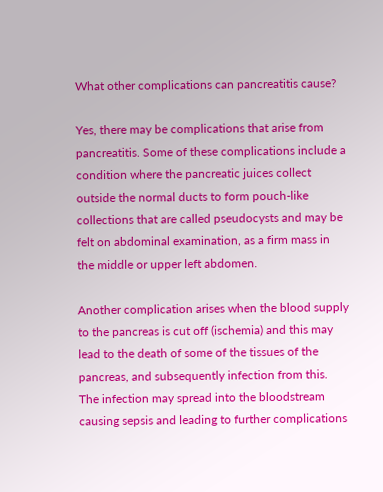What other complications can pancreatitis cause?

Yes, there may be complications that arise from pancreatitis. Some of these complications include a condition where the pancreatic juices collect outside the normal ducts to form pouch-like collections that are called pseudocysts and may be felt on abdominal examination, as a firm mass in the middle or upper left abdomen.

Another complication arises when the blood supply to the pancreas is cut off (ischemia) and this may lead to the death of some of the tissues of the pancreas, and subsequently infection from this. The infection may spread into the bloodstream causing sepsis and leading to further complications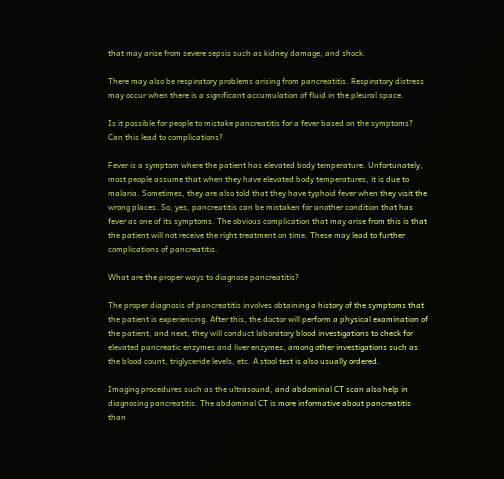that may arise from severe sepsis such as kidney damage, and shock.

There may also be respiratory problems arising from pancreatitis. Respiratory distress may occur when there is a significant accumulation of fluid in the pleural space.

Is it possible for people to mistake pancreatitis for a fever based on the symptoms? Can this lead to complications?

Fever is a symptom where the patient has elevated body temperature. Unfortunately, most people assume that when they have elevated body temperatures, it is due to malaria. Sometimes, they are also told that they have typhoid fever when they visit the wrong places. So, yes, pancreatitis can be mistaken for another condition that has fever as one of its symptoms. The obvious complication that may arise from this is that the patient will not receive the right treatment on time. These may lead to further complications of pancreatitis.

What are the proper ways to diagnose pancreatitis?

The proper diagnosis of pancreatitis involves obtaining a history of the symptoms that the patient is experiencing. After this, the doctor will perform a physical examination of the patient, and next, they will conduct laboratory blood investigations to check for elevated pancreatic enzymes and liver enzymes, among other investigations such as the blood count, triglyceride levels, etc. A stool test is also usually ordered.

Imaging procedures such as the ultrasound, and abdominal CT scan also help in diagnosing pancreatitis. The abdominal CT is more informative about pancreatitis than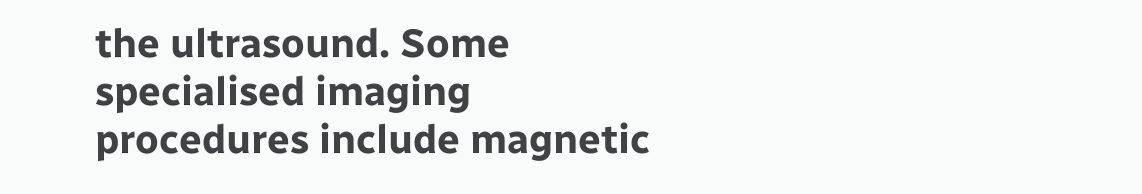the ultrasound. Some specialised imaging procedures include magnetic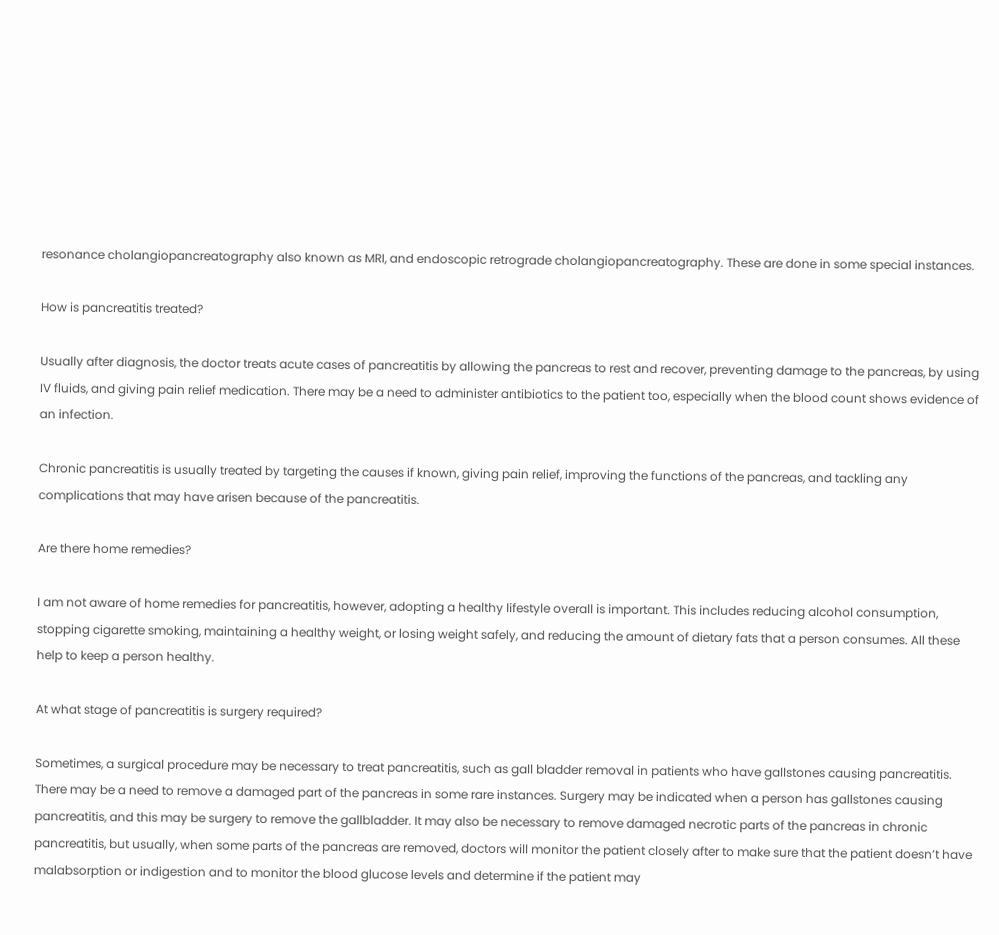resonance cholangiopancreatography also known as MRI, and endoscopic retrograde cholangiopancreatography. These are done in some special instances.

How is pancreatitis treated?

Usually after diagnosis, the doctor treats acute cases of pancreatitis by allowing the pancreas to rest and recover, preventing damage to the pancreas, by using IV fluids, and giving pain relief medication. There may be a need to administer antibiotics to the patient too, especially when the blood count shows evidence of an infection.

Chronic pancreatitis is usually treated by targeting the causes if known, giving pain relief, improving the functions of the pancreas, and tackling any complications that may have arisen because of the pancreatitis.

Are there home remedies?

I am not aware of home remedies for pancreatitis, however, adopting a healthy lifestyle overall is important. This includes reducing alcohol consumption, stopping cigarette smoking, maintaining a healthy weight, or losing weight safely, and reducing the amount of dietary fats that a person consumes. All these help to keep a person healthy.

At what stage of pancreatitis is surgery required?

Sometimes, a surgical procedure may be necessary to treat pancreatitis, such as gall bladder removal in patients who have gallstones causing pancreatitis. There may be a need to remove a damaged part of the pancreas in some rare instances. Surgery may be indicated when a person has gallstones causing pancreatitis, and this may be surgery to remove the gallbladder. It may also be necessary to remove damaged necrotic parts of the pancreas in chronic pancreatitis, but usually, when some parts of the pancreas are removed, doctors will monitor the patient closely after to make sure that the patient doesn’t have malabsorption or indigestion and to monitor the blood glucose levels and determine if the patient may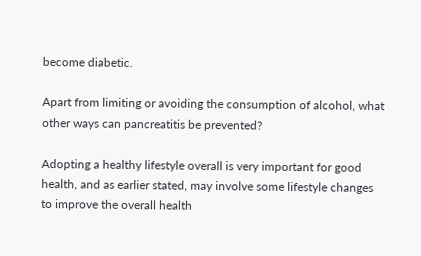become diabetic.

Apart from limiting or avoiding the consumption of alcohol, what other ways can pancreatitis be prevented?

Adopting a healthy lifestyle overall is very important for good health, and as earlier stated, may involve some lifestyle changes to improve the overall health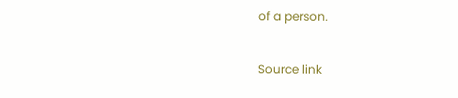of a person.

Source link